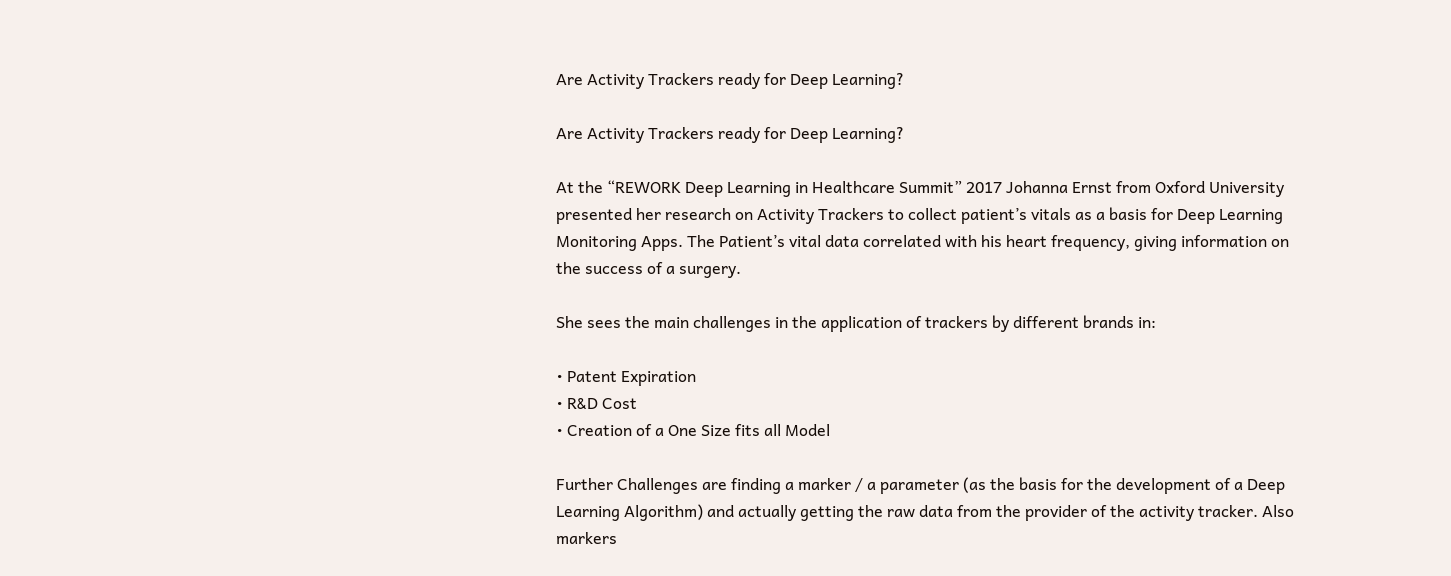Are Activity Trackers ready for Deep Learning?

Are Activity Trackers ready for Deep Learning?

At the “REWORK Deep Learning in Healthcare Summit” 2017 Johanna Ernst from Oxford University presented her research on Activity Trackers to collect patient’s vitals as a basis for Deep Learning Monitoring Apps. The Patient’s vital data correlated with his heart frequency, giving information on the success of a surgery.

She sees the main challenges in the application of trackers by different brands in:

• Patent Expiration
• R&D Cost
• Creation of a One Size fits all Model

Further Challenges are finding a marker / a parameter (as the basis for the development of a Deep Learning Algorithm) and actually getting the raw data from the provider of the activity tracker. Also markers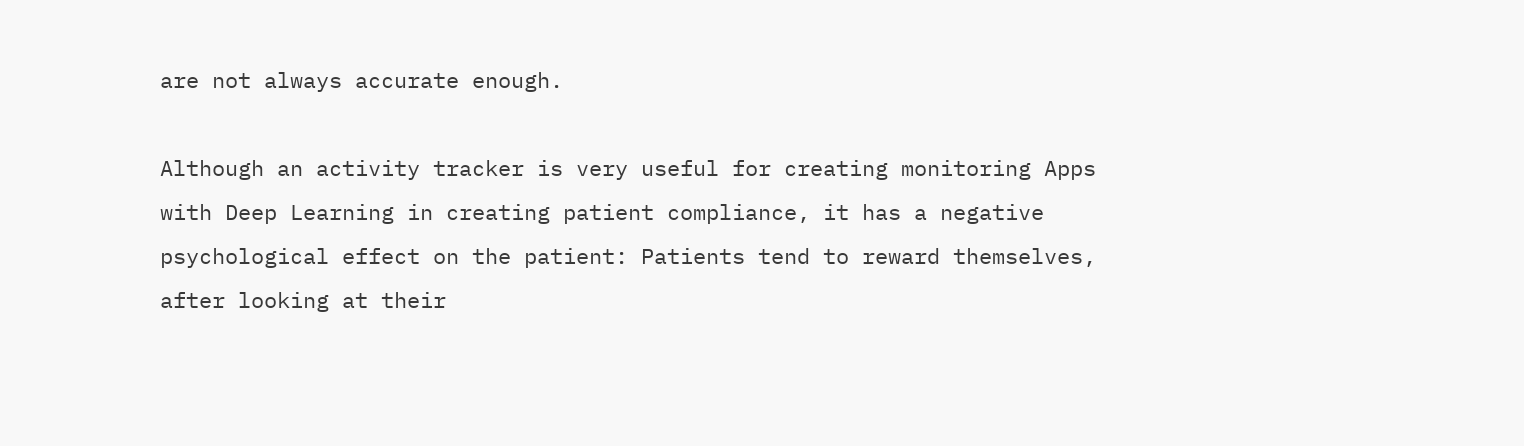are not always accurate enough.

Although an activity tracker is very useful for creating monitoring Apps with Deep Learning in creating patient compliance, it has a negative psychological effect on the patient: Patients tend to reward themselves, after looking at their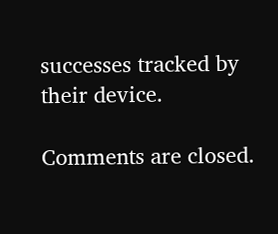successes tracked by their device.

Comments are closed.